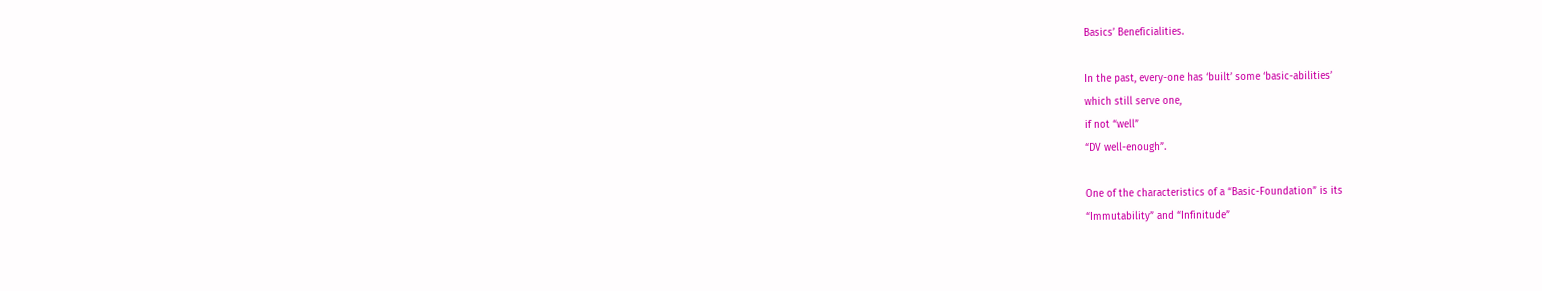Basics’ Beneficialities.

In the past, every-one has ‘built’ some ‘basic-abilities’
which still serve one,
if not “well”
“DV well-enough”.

One of the characteristics of a “Basic-Foundation” is its
“Immutability” and “Infinitude”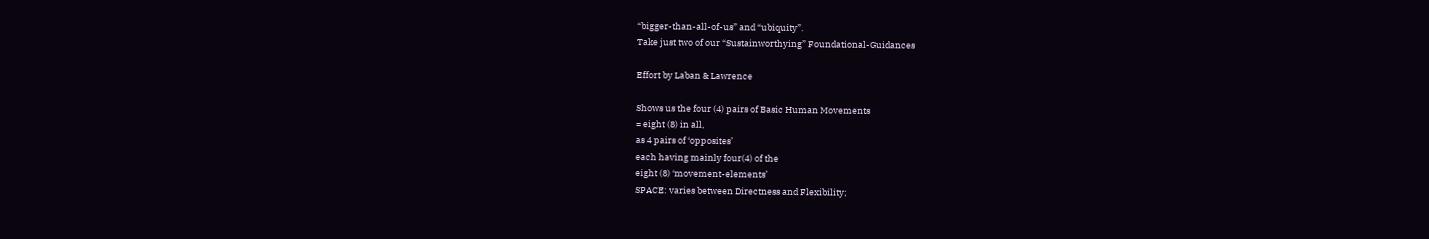“bigger-than-all-of-us” and “ubiquity”.
Take just two of our “Sustainworthying” Foundational-Guidances

Effort by Laban & Lawrence

Shows us the four (4) pairs of Basic Human Movements
= eight (8) in all,
as 4 pairs of ‘opposites’
each having mainly four(4) of the
eight (8) ‘movement-elements’
SPACE: varies between Directness and Flexibility;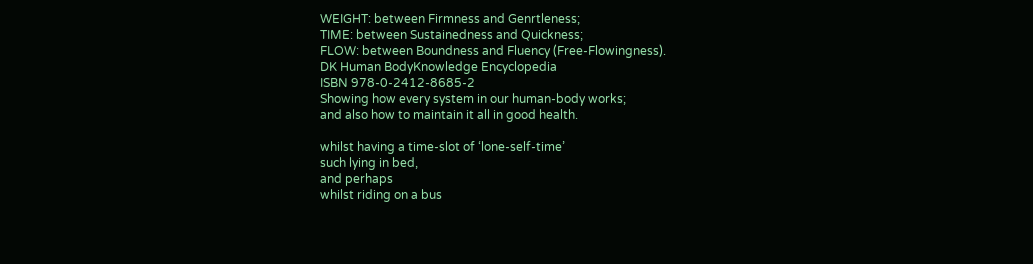WEIGHT: between Firmness and Genrtleness;
TIME: between Sustainedness and Quickness;
FLOW: between Boundness and Fluency (Free-Flowingness).
DK Human BodyKnowledge Encyclopedia
ISBN 978-0-2412-8685-2
Showing how every system in our human-body works;
and also how to maintain it all in good health.

whilst having a time-slot of ‘lone-self-time’
such lying in bed,
and perhaps
whilst riding on a bus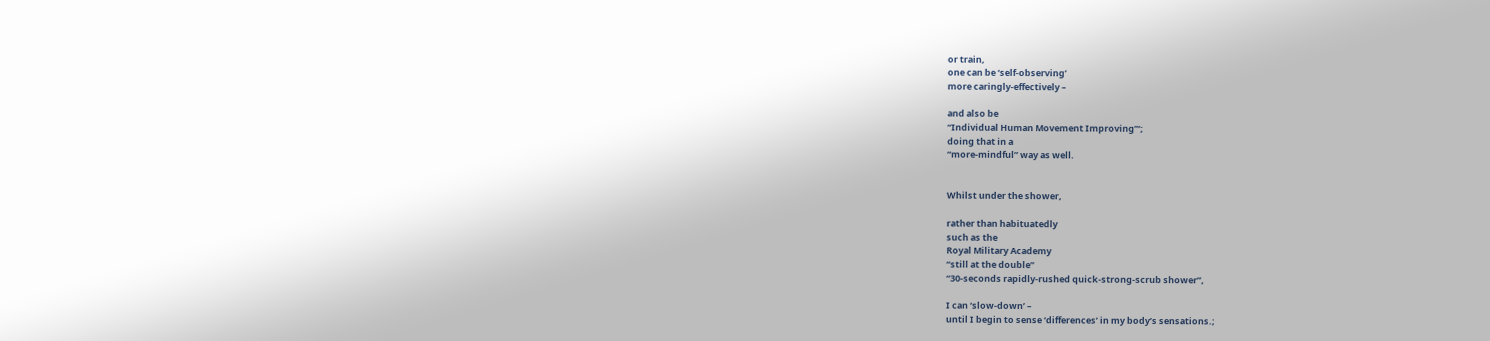or train,
one can be ‘self-observing’
more caringly-effectively –

and also be
“Individual Human Movement Improving”‘;
doing that in a
“more-mindful” way as well.


Whilst under the shower,

rather than habituatedly
such as the
Royal Military Academy
“still at the double”
“30-seconds rapidly-rushed quick-strong-scrub shower”,

I can ‘slow-down’ –
until I begin to sense ‘differences’ in my body’s sensations.;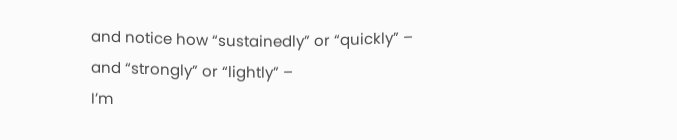and notice how “sustainedly” or “quickly” –
and “strongly” or “lightly” –
I’m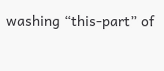washing “this-part” of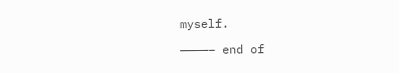myself.

————– end of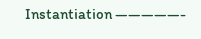Instantiation —————-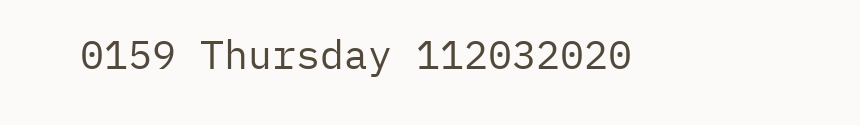0159 Thursday 112032020